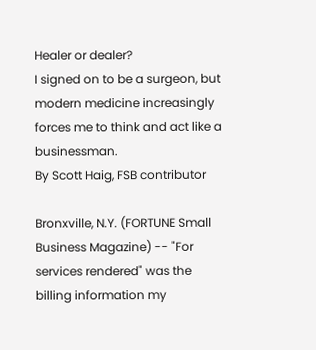Healer or dealer?
I signed on to be a surgeon, but modern medicine increasingly forces me to think and act like a businessman.
By Scott Haig, FSB contributor

Bronxville, N.Y. (FORTUNE Small Business Magazine) -- "For services rendered" was the billing information my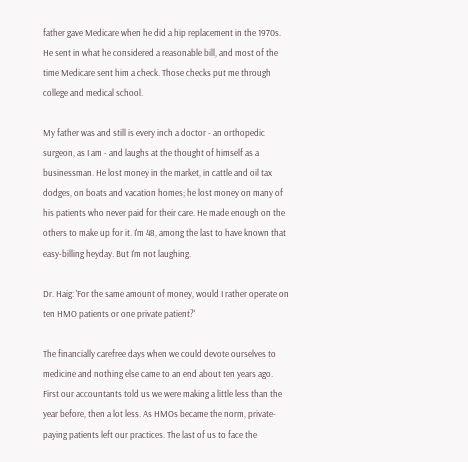father gave Medicare when he did a hip replacement in the 1970s. He sent in what he considered a reasonable bill, and most of the time Medicare sent him a check. Those checks put me through college and medical school.

My father was and still is every inch a doctor - an orthopedic surgeon, as I am - and laughs at the thought of himself as a businessman. He lost money in the market, in cattle and oil tax dodges, on boats and vacation homes; he lost money on many of his patients who never paid for their care. He made enough on the others to make up for it. I'm 48, among the last to have known that easy-billing heyday. But I'm not laughing.

Dr. Haig: 'For the same amount of money, would I rather operate on ten HMO patients or one private patient?'

The financially carefree days when we could devote ourselves to medicine and nothing else came to an end about ten years ago. First our accountants told us we were making a little less than the year before, then a lot less. As HMOs became the norm, private-paying patients left our practices. The last of us to face the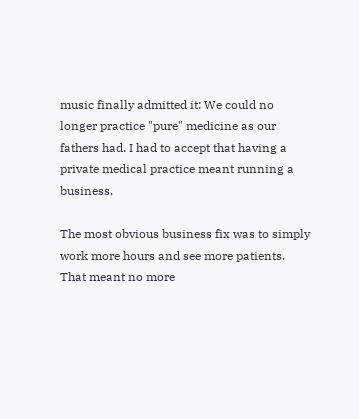music finally admitted it: We could no longer practice "pure" medicine as our fathers had. I had to accept that having a private medical practice meant running a business.

The most obvious business fix was to simply work more hours and see more patients. That meant no more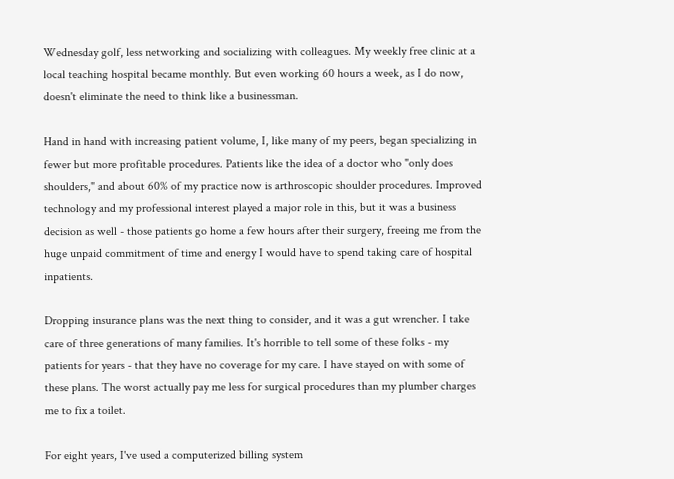Wednesday golf, less networking and socializing with colleagues. My weekly free clinic at a local teaching hospital became monthly. But even working 60 hours a week, as I do now, doesn't eliminate the need to think like a businessman.

Hand in hand with increasing patient volume, I, like many of my peers, began specializing in fewer but more profitable procedures. Patients like the idea of a doctor who "only does shoulders," and about 60% of my practice now is arthroscopic shoulder procedures. Improved technology and my professional interest played a major role in this, but it was a business decision as well - those patients go home a few hours after their surgery, freeing me from the huge unpaid commitment of time and energy I would have to spend taking care of hospital inpatients.

Dropping insurance plans was the next thing to consider, and it was a gut wrencher. I take care of three generations of many families. It's horrible to tell some of these folks - my patients for years - that they have no coverage for my care. I have stayed on with some of these plans. The worst actually pay me less for surgical procedures than my plumber charges me to fix a toilet.

For eight years, I've used a computerized billing system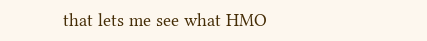that lets me see what HMO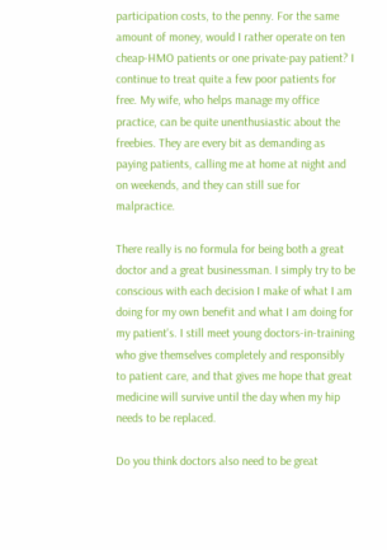participation costs, to the penny. For the same amount of money, would I rather operate on ten cheap-HMO patients or one private-pay patient? I continue to treat quite a few poor patients for free. My wife, who helps manage my office practice, can be quite unenthusiastic about the freebies. They are every bit as demanding as paying patients, calling me at home at night and on weekends, and they can still sue for malpractice.

There really is no formula for being both a great doctor and a great businessman. I simply try to be conscious with each decision I make of what I am doing for my own benefit and what I am doing for my patient's. I still meet young doctors-in-training who give themselves completely and responsibly to patient care, and that gives me hope that great medicine will survive until the day when my hip needs to be replaced.

Do you think doctors also need to be great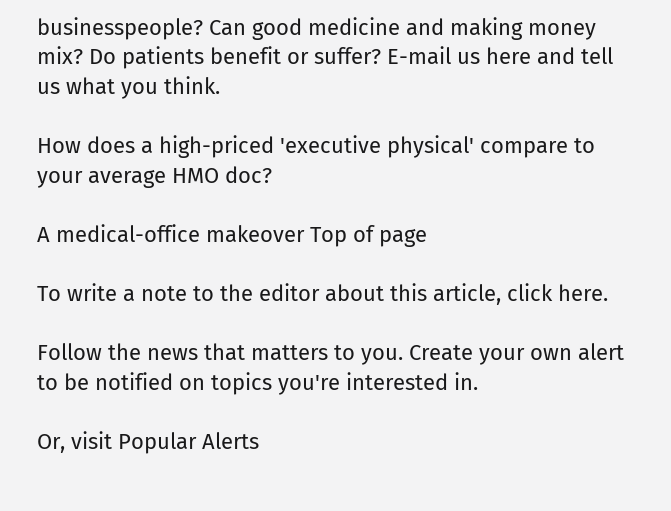businesspeople? Can good medicine and making money mix? Do patients benefit or suffer? E-mail us here and tell us what you think.

How does a high-priced 'executive physical' compare to your average HMO doc?

A medical-office makeover Top of page

To write a note to the editor about this article, click here.

Follow the news that matters to you. Create your own alert to be notified on topics you're interested in.

Or, visit Popular Alerts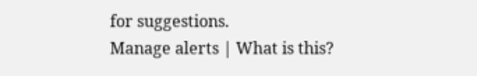for suggestions.
Manage alerts | What is this?